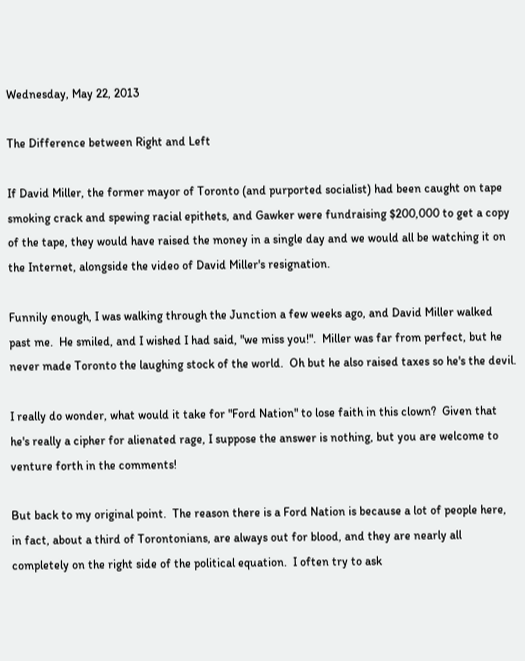Wednesday, May 22, 2013

The Difference between Right and Left

If David Miller, the former mayor of Toronto (and purported socialist) had been caught on tape smoking crack and spewing racial epithets, and Gawker were fundraising $200,000 to get a copy of the tape, they would have raised the money in a single day and we would all be watching it on the Internet, alongside the video of David Miller's resignation.

Funnily enough, I was walking through the Junction a few weeks ago, and David Miller walked past me.  He smiled, and I wished I had said, "we miss you!".  Miller was far from perfect, but he never made Toronto the laughing stock of the world.  Oh but he also raised taxes so he's the devil.

I really do wonder, what would it take for "Ford Nation" to lose faith in this clown?  Given that he's really a cipher for alienated rage, I suppose the answer is nothing, but you are welcome to venture forth in the comments!

But back to my original point.  The reason there is a Ford Nation is because a lot of people here, in fact, about a third of Torontonians, are always out for blood, and they are nearly all completely on the right side of the political equation.  I often try to ask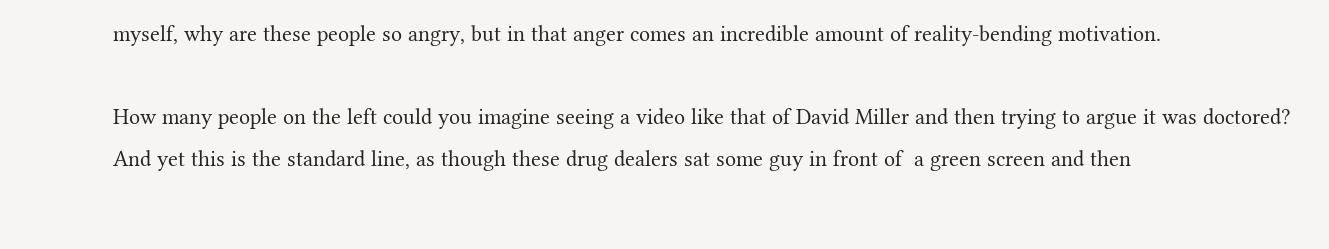myself, why are these people so angry, but in that anger comes an incredible amount of reality-bending motivation.

How many people on the left could you imagine seeing a video like that of David Miller and then trying to argue it was doctored?  And yet this is the standard line, as though these drug dealers sat some guy in front of  a green screen and then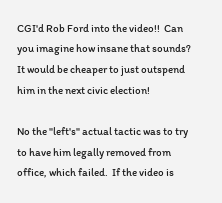CGI'd Rob Ford into the video!!  Can you imagine how insane that sounds?  It would be cheaper to just outspend him in the next civic election!

No the "left's" actual tactic was to try to have him legally removed from office, which failed.  If the video is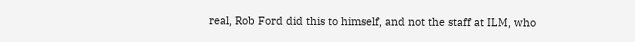real, Rob Ford did this to himself, and not the staff at ILM, who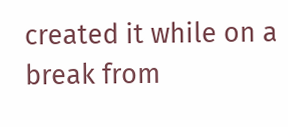created it while on a break from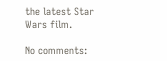the latest Star Wars film.

No comments: